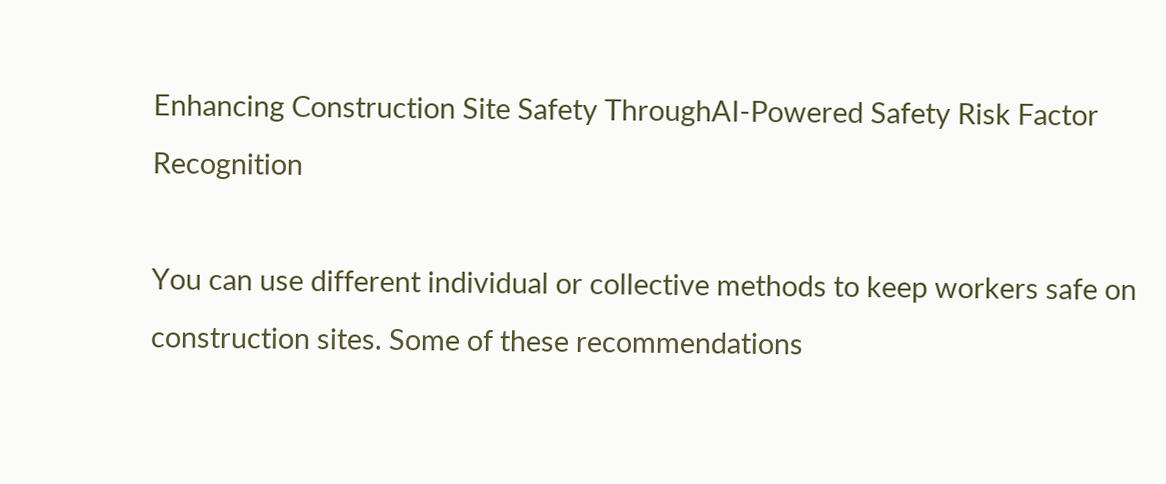Enhancing Construction Site Safety ThroughAI-Powered Safety Risk Factor Recognition

You can use different individual or collective methods to keep workers safe on construction sites. Some of these recommendations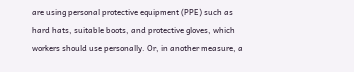are using personal protective equipment (PPE) such as hard hats, suitable boots, and protective gloves, which workers should use personally. Or, in another measure, a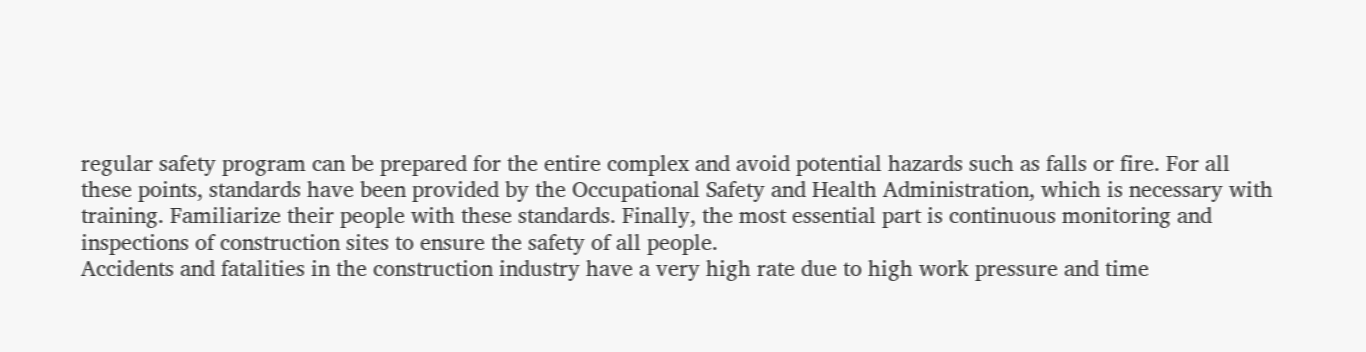regular safety program can be prepared for the entire complex and avoid potential hazards such as falls or fire. For all these points, standards have been provided by the Occupational Safety and Health Administration, which is necessary with training. Familiarize their people with these standards. Finally, the most essential part is continuous monitoring and inspections of construction sites to ensure the safety of all people.
Accidents and fatalities in the construction industry have a very high rate due to high work pressure and time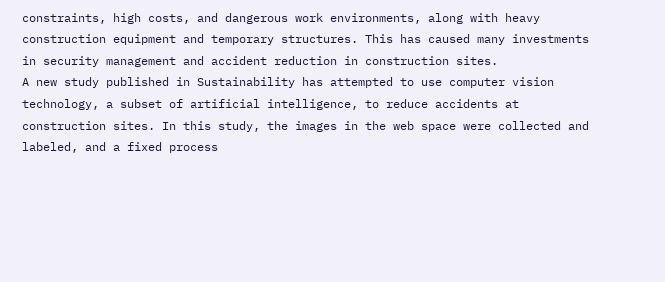constraints, high costs, and dangerous work environments, along with heavy construction equipment and temporary structures. This has caused many investments in security management and accident reduction in construction sites.
A new study published in Sustainability has attempted to use computer vision technology, a subset of artificial intelligence, to reduce accidents at construction sites. In this study, the images in the web space were collected and labeled, and a fixed process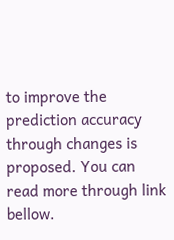to improve the prediction accuracy through changes is proposed. You can read more through link bellow.